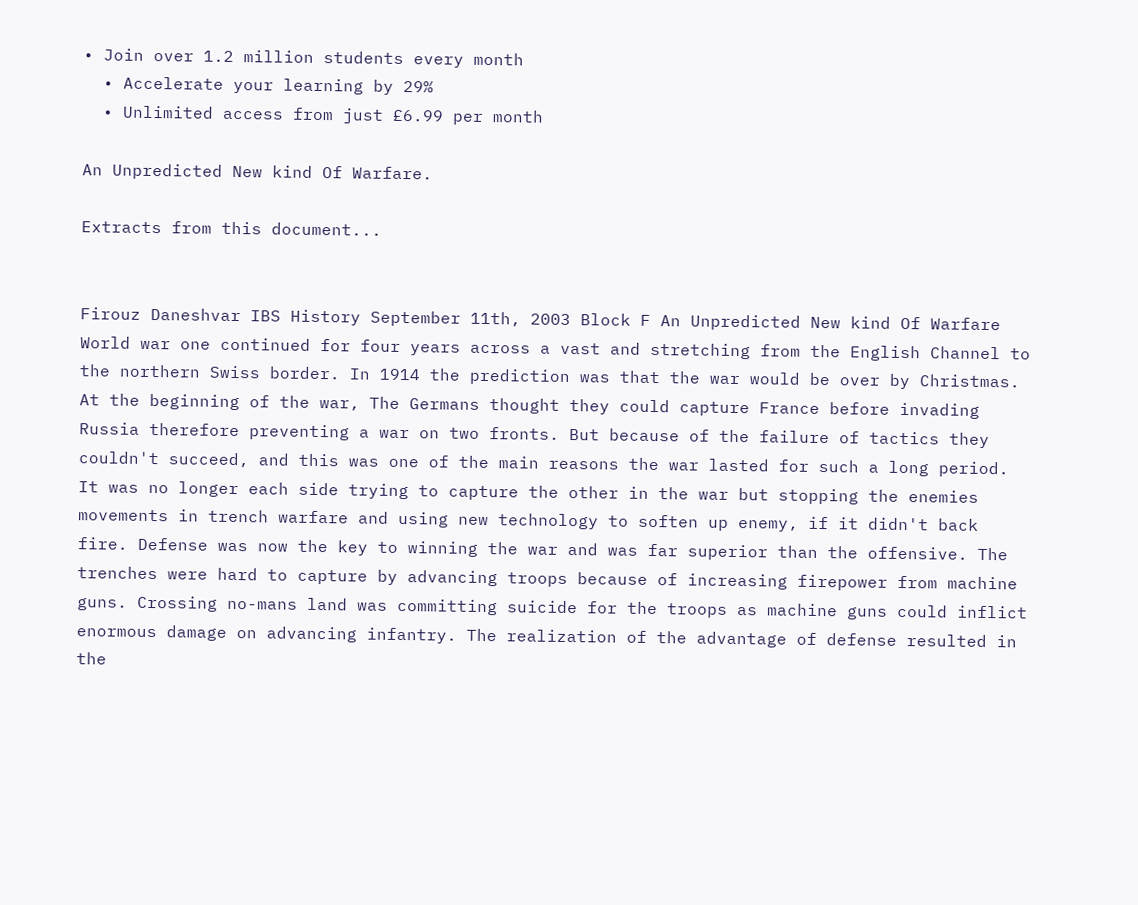• Join over 1.2 million students every month
  • Accelerate your learning by 29%
  • Unlimited access from just £6.99 per month

An Unpredicted New kind Of Warfare.

Extracts from this document...


Firouz Daneshvar IBS History September 11th, 2003 Block F An Unpredicted New kind Of Warfare World war one continued for four years across a vast and stretching from the English Channel to the northern Swiss border. In 1914 the prediction was that the war would be over by Christmas. At the beginning of the war, The Germans thought they could capture France before invading Russia therefore preventing a war on two fronts. But because of the failure of tactics they couldn't succeed, and this was one of the main reasons the war lasted for such a long period. It was no longer each side trying to capture the other in the war but stopping the enemies movements in trench warfare and using new technology to soften up enemy, if it didn't back fire. Defense was now the key to winning the war and was far superior than the offensive. The trenches were hard to capture by advancing troops because of increasing firepower from machine guns. Crossing no-mans land was committing suicide for the troops as machine guns could inflict enormous damage on advancing infantry. The realization of the advantage of defense resulted in the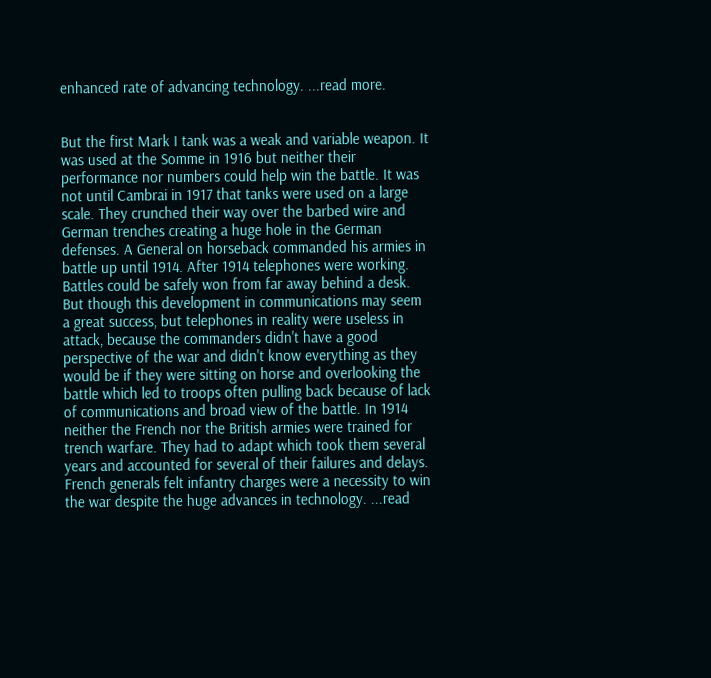enhanced rate of advancing technology. ...read more.


But the first Mark I tank was a weak and variable weapon. It was used at the Somme in 1916 but neither their performance nor numbers could help win the battle. It was not until Cambrai in 1917 that tanks were used on a large scale. They crunched their way over the barbed wire and German trenches creating a huge hole in the German defenses. A General on horseback commanded his armies in battle up until 1914. After 1914 telephones were working. Battles could be safely won from far away behind a desk. But though this development in communications may seem a great success, but telephones in reality were useless in attack, because the commanders didn't have a good perspective of the war and didn't know everything as they would be if they were sitting on horse and overlooking the battle which led to troops often pulling back because of lack of communications and broad view of the battle. In 1914 neither the French nor the British armies were trained for trench warfare. They had to adapt which took them several years and accounted for several of their failures and delays. French generals felt infantry charges were a necessity to win the war despite the huge advances in technology. ...read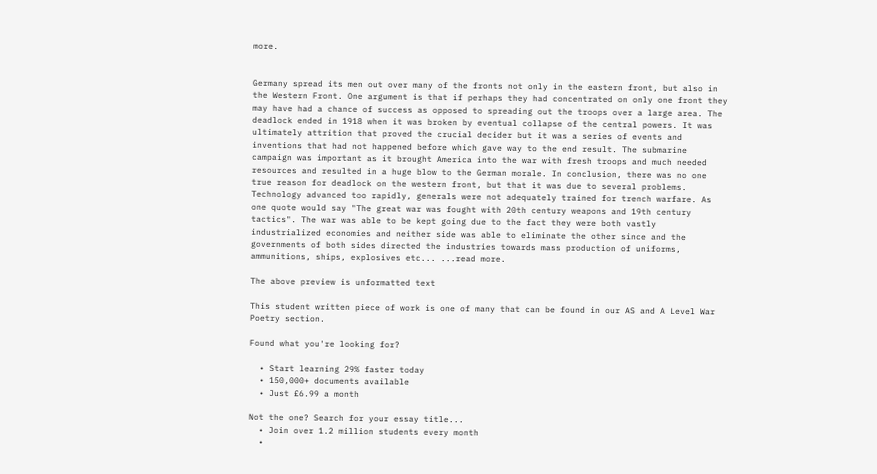more.


Germany spread its men out over many of the fronts not only in the eastern front, but also in the Western Front. One argument is that if perhaps they had concentrated on only one front they may have had a chance of success as opposed to spreading out the troops over a large area. The deadlock ended in 1918 when it was broken by eventual collapse of the central powers. It was ultimately attrition that proved the crucial decider but it was a series of events and inventions that had not happened before which gave way to the end result. The submarine campaign was important as it brought America into the war with fresh troops and much needed resources and resulted in a huge blow to the German morale. In conclusion, there was no one true reason for deadlock on the western front, but that it was due to several problems. Technology advanced too rapidly, generals were not adequately trained for trench warfare. As one quote would say "The great war was fought with 20th century weapons and 19th century tactics". The war was able to be kept going due to the fact they were both vastly industrialized economies and neither side was able to eliminate the other since and the governments of both sides directed the industries towards mass production of uniforms, ammunitions, ships, explosives etc... ...read more.

The above preview is unformatted text

This student written piece of work is one of many that can be found in our AS and A Level War Poetry section.

Found what you're looking for?

  • Start learning 29% faster today
  • 150,000+ documents available
  • Just £6.99 a month

Not the one? Search for your essay title...
  • Join over 1.2 million students every month
  •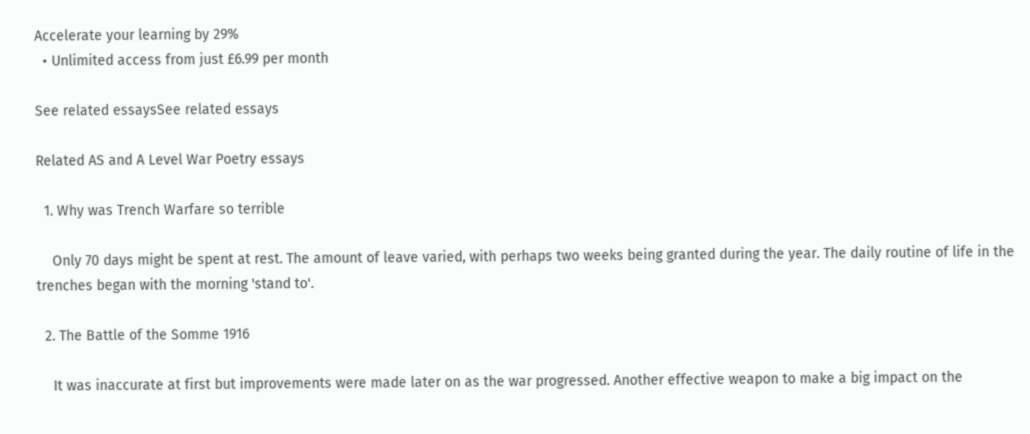Accelerate your learning by 29%
  • Unlimited access from just £6.99 per month

See related essaysSee related essays

Related AS and A Level War Poetry essays

  1. Why was Trench Warfare so terrible

    Only 70 days might be spent at rest. The amount of leave varied, with perhaps two weeks being granted during the year. The daily routine of life in the trenches began with the morning 'stand to'.

  2. The Battle of the Somme 1916

    It was inaccurate at first but improvements were made later on as the war progressed. Another effective weapon to make a big impact on the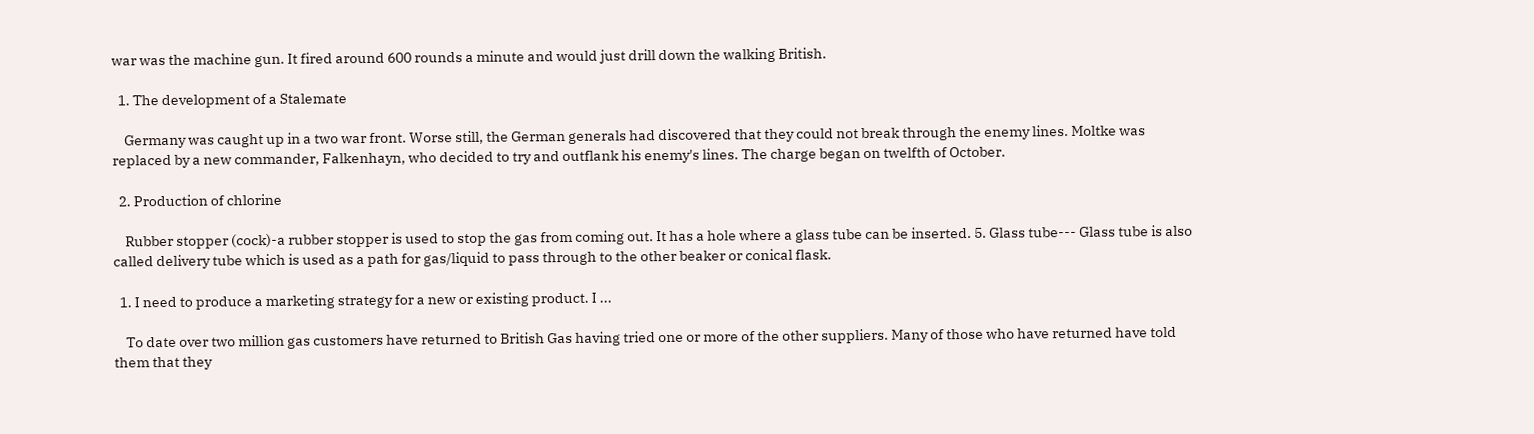war was the machine gun. It fired around 600 rounds a minute and would just drill down the walking British.

  1. The development of a Stalemate

    Germany was caught up in a two war front. Worse still, the German generals had discovered that they could not break through the enemy lines. Moltke was replaced by a new commander, Falkenhayn, who decided to try and outflank his enemy's lines. The charge began on twelfth of October.

  2. Production of chlorine

    Rubber stopper (cock)-a rubber stopper is used to stop the gas from coming out. It has a hole where a glass tube can be inserted. 5. Glass tube--- Glass tube is also called delivery tube which is used as a path for gas/liquid to pass through to the other beaker or conical flask.

  1. I need to produce a marketing strategy for a new or existing product. I ...

    To date over two million gas customers have returned to British Gas having tried one or more of the other suppliers. Many of those who have returned have told them that they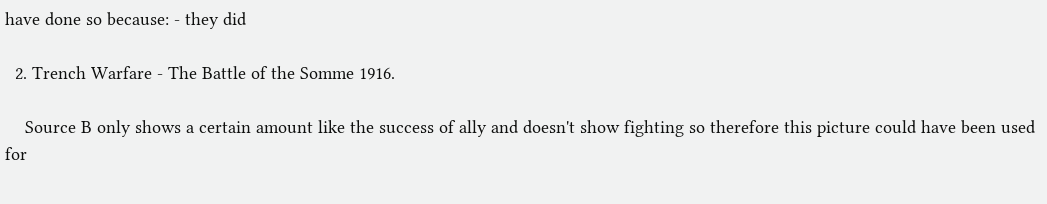have done so because: - they did

  2. Trench Warfare - The Battle of the Somme 1916.

    Source B only shows a certain amount like the success of ally and doesn't show fighting so therefore this picture could have been used for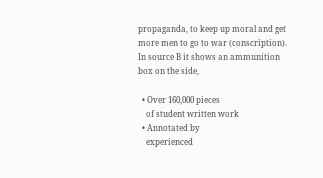propaganda, to keep up moral and get more men to go to war (conscription). In source B it shows an ammunition box on the side,

  • Over 160,000 pieces
    of student written work
  • Annotated by
    experienced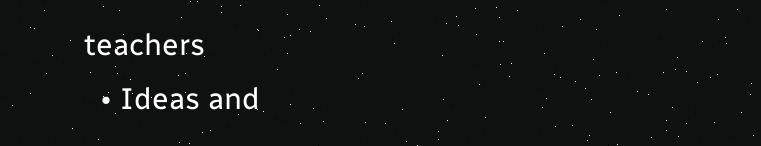teachers
  • Ideas and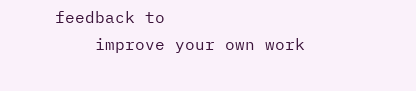feedback to
    improve your own work